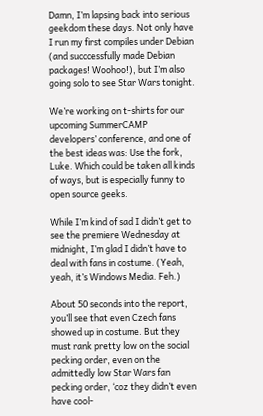Damn, I’m lapsing back into serious geekdom these days. Not only have I run my first compiles under Debian (and succcessfully made Debian packages! Woohoo!), but I’m also going solo to see Star Wars tonight.

We’re working on t-shirts for our upcoming SummerCAMP developers’ conference, and one of the best ideas was: Use the fork, Luke. Which could be taken all kinds of ways, but is especially funny to open source geeks.

While I’m kind of sad I didn’t get to see the premiere Wednesday at midnight, I’m glad I didn’t have to deal with fans in costume. (Yeah, yeah, it’s Windows Media. Feh.)

About 50 seconds into the report, you’ll see that even Czech fans showed up in costume. But they must rank pretty low on the social pecking order, even on the admittedly low Star Wars fan pecking order, ‘coz they didn’t even have cool-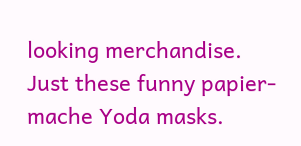looking merchandise. Just these funny papier-mache Yoda masks.